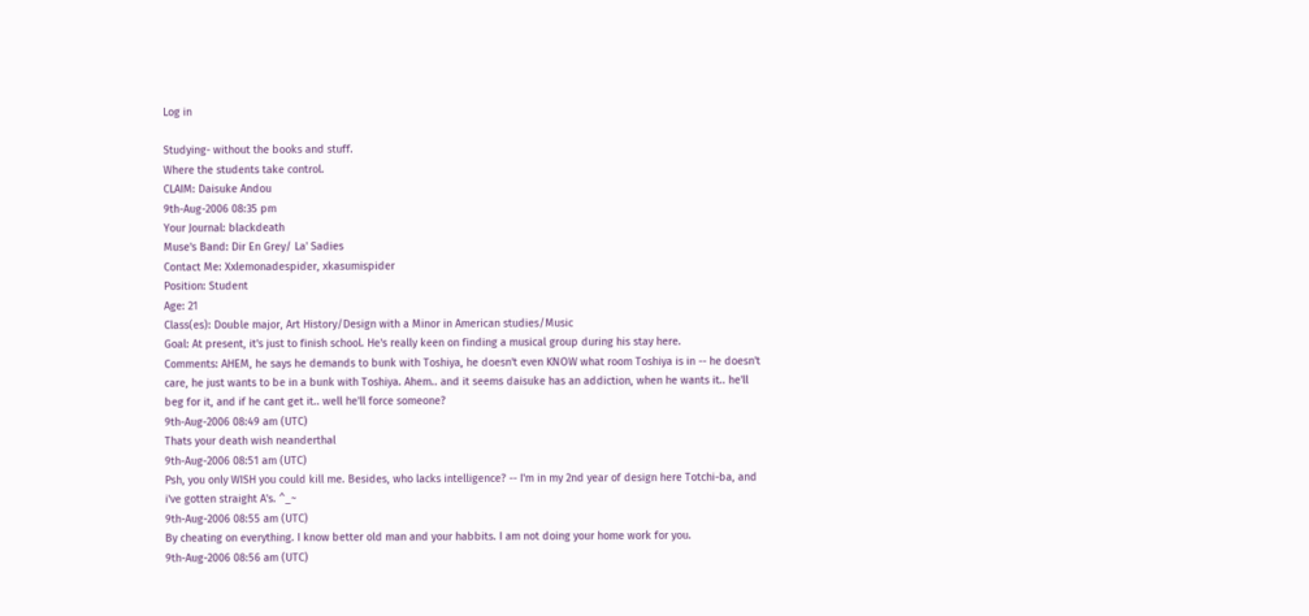Log in

Studying- without the books and stuff.
Where the students take control.
CLAIM: Daisuke Andou
9th-Aug-2006 08:35 pm
Your Journal: blackdeath
Muse's Band: Dir En Grey/ La' Sadies
Contact Me: Xxlemonadespider, xkasumispider
Position: Student
Age: 21
Class(es): Double major, Art History/Design with a Minor in American studies/Music
Goal: At present, it's just to finish school. He's really keen on finding a musical group during his stay here.
Comments: AHEM, he says he demands to bunk with Toshiya, he doesn't even KNOW what room Toshiya is in -- he doesn't care, he just wants to be in a bunk with Toshiya. Ahem.. and it seems daisuke has an addiction, when he wants it.. he'll beg for it, and if he cant get it.. well he'll force someone?
9th-Aug-2006 08:49 am (UTC)
Thats your death wish neanderthal
9th-Aug-2006 08:51 am (UTC)
Psh, you only WISH you could kill me. Besides, who lacks intelligence? -- I'm in my 2nd year of design here Totchi-ba, and i've gotten straight A's. ^_~
9th-Aug-2006 08:55 am (UTC)
By cheating on everything. I know better old man and your habbits. I am not doing your home work for you.
9th-Aug-2006 08:56 am (UTC)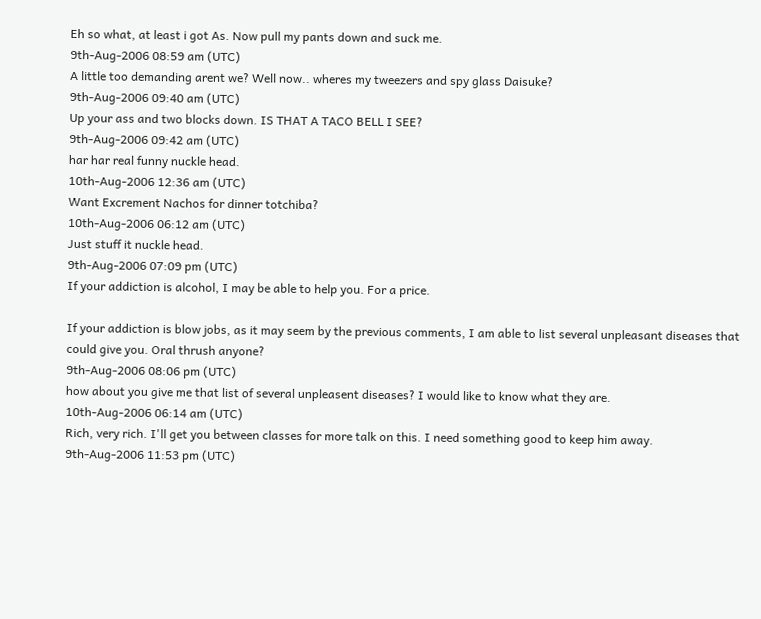Eh so what, at least i got As. Now pull my pants down and suck me.
9th-Aug-2006 08:59 am (UTC)
A little too demanding arent we? Well now.. wheres my tweezers and spy glass Daisuke?
9th-Aug-2006 09:40 am (UTC)
Up your ass and two blocks down. IS THAT A TACO BELL I SEE?
9th-Aug-2006 09:42 am (UTC)
har har real funny nuckle head.
10th-Aug-2006 12:36 am (UTC)
Want Excrement Nachos for dinner totchiba?
10th-Aug-2006 06:12 am (UTC)
Just stuff it nuckle head.
9th-Aug-2006 07:09 pm (UTC)
If your addiction is alcohol, I may be able to help you. For a price.

If your addiction is blow jobs, as it may seem by the previous comments, I am able to list several unpleasant diseases that could give you. Oral thrush anyone?
9th-Aug-2006 08:06 pm (UTC)
how about you give me that list of several unpleasent diseases? I would like to know what they are.
10th-Aug-2006 06:14 am (UTC)
Rich, very rich. I'll get you between classes for more talk on this. I need something good to keep him away.
9th-Aug-2006 11:53 pm (UTC)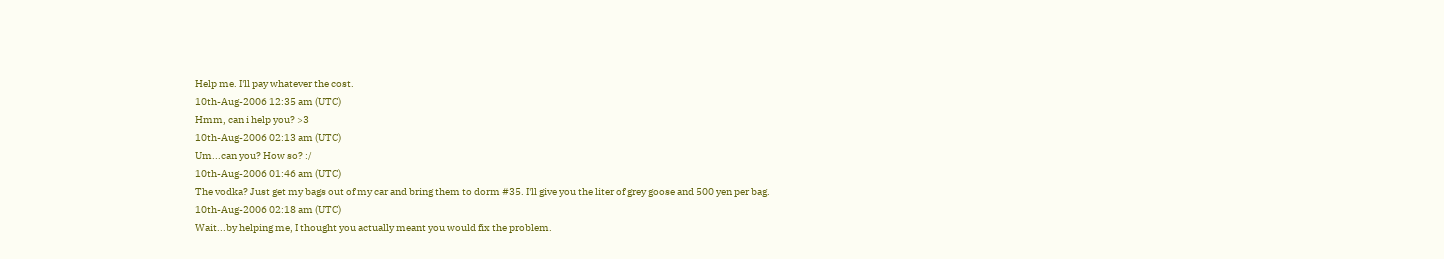Help me. I'll pay whatever the cost.
10th-Aug-2006 12:35 am (UTC)
Hmm, can i help you? >3
10th-Aug-2006 02:13 am (UTC)
Um...can you? How so? :/
10th-Aug-2006 01:46 am (UTC)
The vodka? Just get my bags out of my car and bring them to dorm #35. I'll give you the liter of grey goose and 500 yen per bag.
10th-Aug-2006 02:18 am (UTC)
Wait...by helping me, I thought you actually meant you would fix the problem.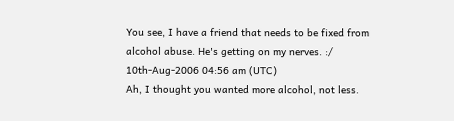You see, I have a friend that needs to be fixed from alcohol abuse. He's getting on my nerves. :/
10th-Aug-2006 04:56 am (UTC)
Ah, I thought you wanted more alcohol, not less.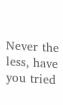Never the less, have you tried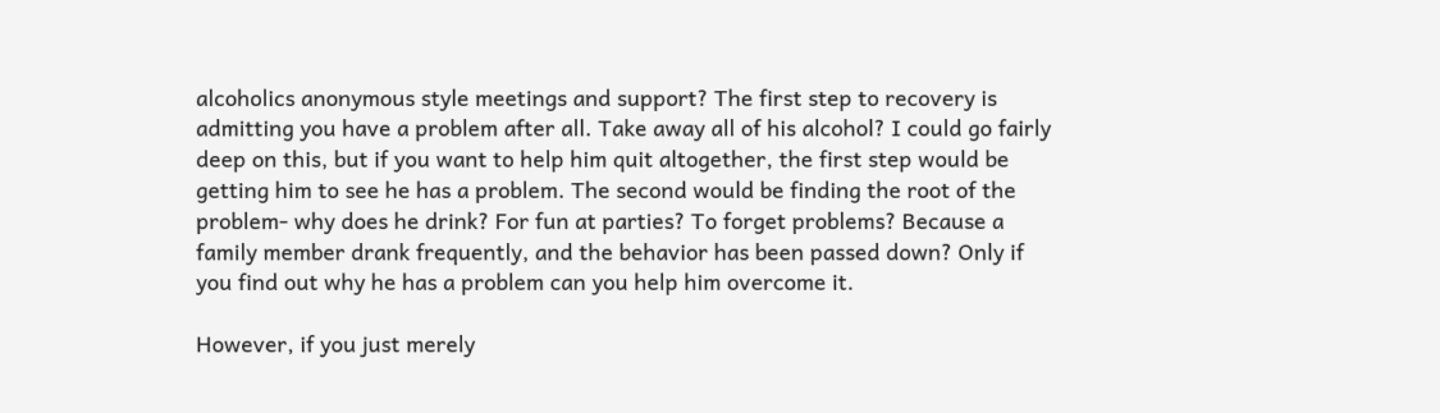alcoholics anonymous style meetings and support? The first step to recovery is admitting you have a problem after all. Take away all of his alcohol? I could go fairly deep on this, but if you want to help him quit altogether, the first step would be getting him to see he has a problem. The second would be finding the root of the problem- why does he drink? For fun at parties? To forget problems? Because a family member drank frequently, and the behavior has been passed down? Only if you find out why he has a problem can you help him overcome it.

However, if you just merely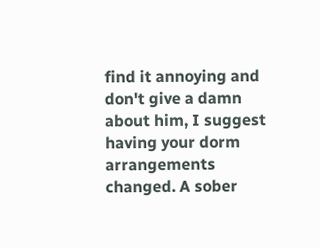find it annoying and don't give a damn about him, I suggest having your dorm arrangements changed. A sober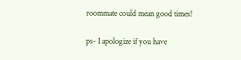roommate could mean good times!

ps- I apologize if you have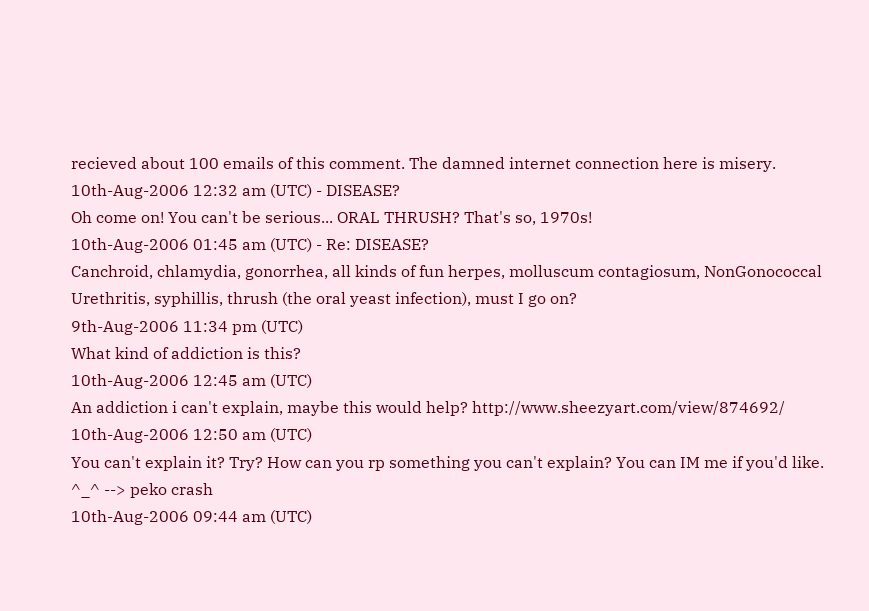recieved about 100 emails of this comment. The damned internet connection here is misery.
10th-Aug-2006 12:32 am (UTC) - DISEASE?
Oh come on! You can't be serious... ORAL THRUSH? That's so, 1970s!
10th-Aug-2006 01:45 am (UTC) - Re: DISEASE?
Canchroid, chlamydia, gonorrhea, all kinds of fun herpes, molluscum contagiosum, NonGonococcal Urethritis, syphillis, thrush (the oral yeast infection), must I go on?
9th-Aug-2006 11:34 pm (UTC)
What kind of addiction is this?
10th-Aug-2006 12:45 am (UTC)
An addiction i can't explain, maybe this would help? http://www.sheezyart.com/view/874692/
10th-Aug-2006 12:50 am (UTC)
You can't explain it? Try? How can you rp something you can't explain? You can IM me if you'd like. ^_^ --> peko crash
10th-Aug-2006 09:44 am (UTC)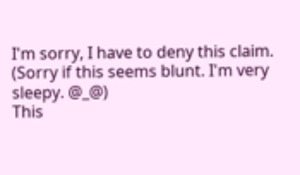I'm sorry, I have to deny this claim.
(Sorry if this seems blunt. I'm very sleepy. @_@)
This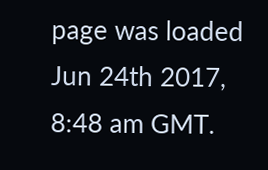page was loaded Jun 24th 2017, 8:48 am GMT.